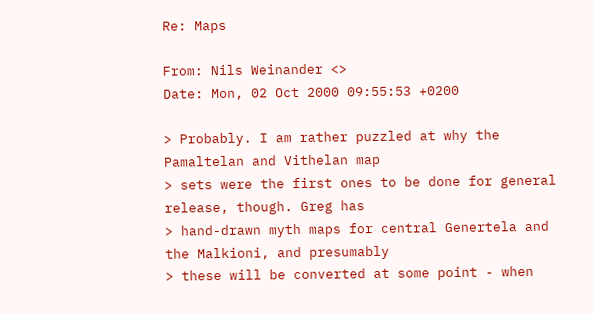Re: Maps

From: Nils Weinander <>
Date: Mon, 02 Oct 2000 09:55:53 +0200

> Probably. I am rather puzzled at why the Pamaltelan and Vithelan map
> sets were the first ones to be done for general release, though. Greg has
> hand-drawn myth maps for central Genertela and the Malkioni, and presumably
> these will be converted at some point - when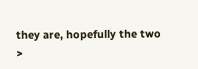they are, hopefully the two
>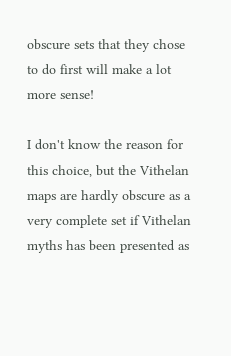obscure sets that they chose to do first will make a lot more sense!

I don't know the reason for this choice, but the Vithelan maps are hardly obscure as a very complete set if Vithelan myths has been presented as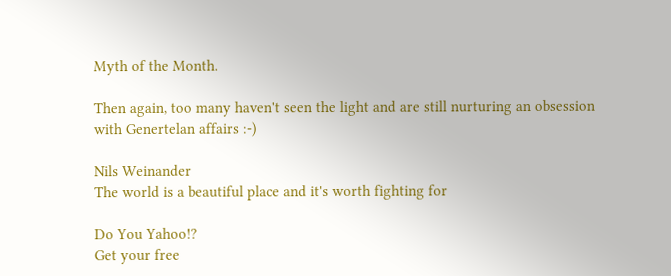Myth of the Month.

Then again, too many haven't seen the light and are still nurturing an obsession with Genertelan affairs :-)

Nils Weinander
The world is a beautiful place and it's worth fighting for

Do You Yahoo!?
Get your free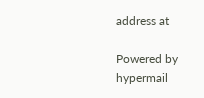address at

Powered by hypermail